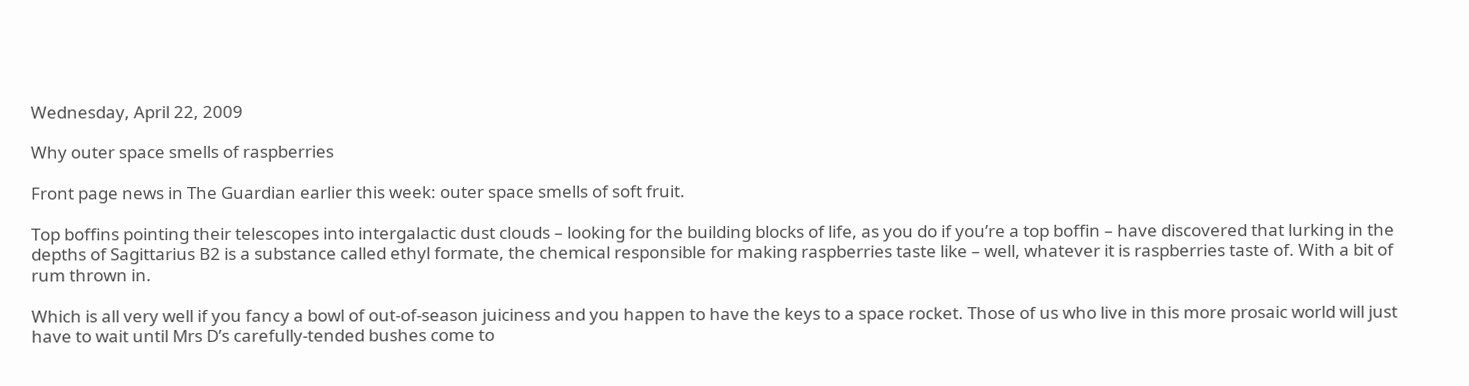Wednesday, April 22, 2009

Why outer space smells of raspberries

Front page news in The Guardian earlier this week: outer space smells of soft fruit.

Top boffins pointing their telescopes into intergalactic dust clouds – looking for the building blocks of life, as you do if you’re a top boffin – have discovered that lurking in the depths of Sagittarius B2 is a substance called ethyl formate, the chemical responsible for making raspberries taste like – well, whatever it is raspberries taste of. With a bit of rum thrown in.

Which is all very well if you fancy a bowl of out-of-season juiciness and you happen to have the keys to a space rocket. Those of us who live in this more prosaic world will just have to wait until Mrs D’s carefully-tended bushes come to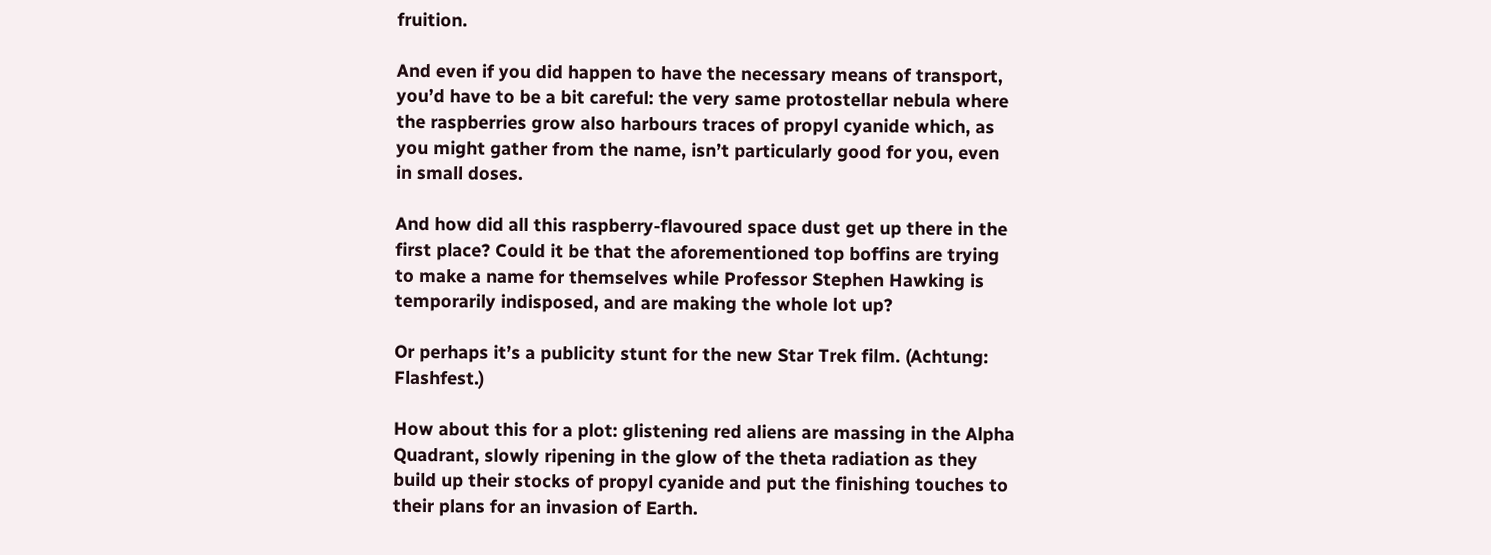fruition.

And even if you did happen to have the necessary means of transport, you’d have to be a bit careful: the very same protostellar nebula where the raspberries grow also harbours traces of propyl cyanide which, as you might gather from the name, isn’t particularly good for you, even in small doses.

And how did all this raspberry-flavoured space dust get up there in the first place? Could it be that the aforementioned top boffins are trying to make a name for themselves while Professor Stephen Hawking is temporarily indisposed, and are making the whole lot up?

Or perhaps it’s a publicity stunt for the new Star Trek film. (Achtung: Flashfest.)

How about this for a plot: glistening red aliens are massing in the Alpha Quadrant, slowly ripening in the glow of the theta radiation as they build up their stocks of propyl cyanide and put the finishing touches to their plans for an invasion of Earth.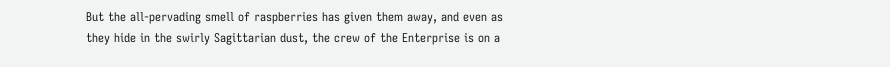But the all-pervading smell of raspberries has given them away, and even as they hide in the swirly Sagittarian dust, the crew of the Enterprise is on a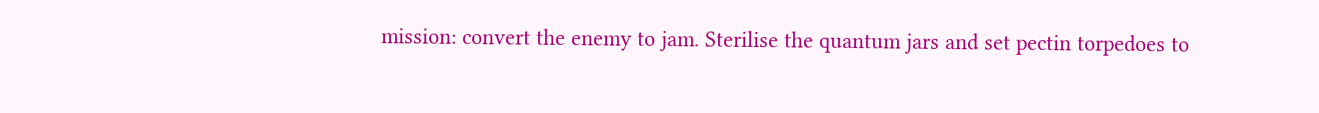mission: convert the enemy to jam. Sterilise the quantum jars and set pectin torpedoes to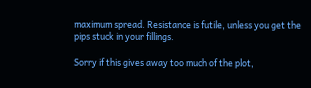maximum spread. Resistance is futile, unless you get the pips stuck in your fillings.

Sorry if this gives away too much of the plot,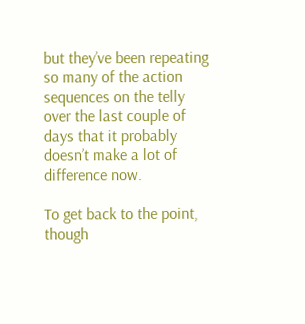but they’ve been repeating so many of the action sequences on the telly over the last couple of days that it probably doesn’t make a lot of difference now.

To get back to the point, though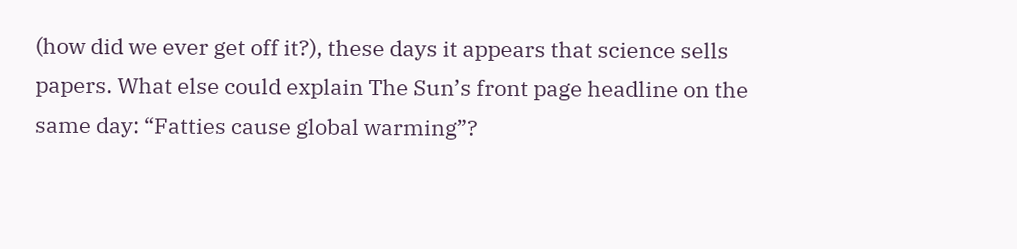(how did we ever get off it?), these days it appears that science sells papers. What else could explain The Sun’s front page headline on the same day: “Fatties cause global warming”?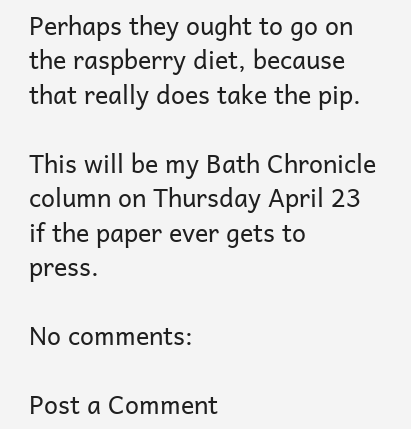Perhaps they ought to go on the raspberry diet, because that really does take the pip.

This will be my Bath Chronicle column on Thursday April 23 if the paper ever gets to press.

No comments:

Post a Comment